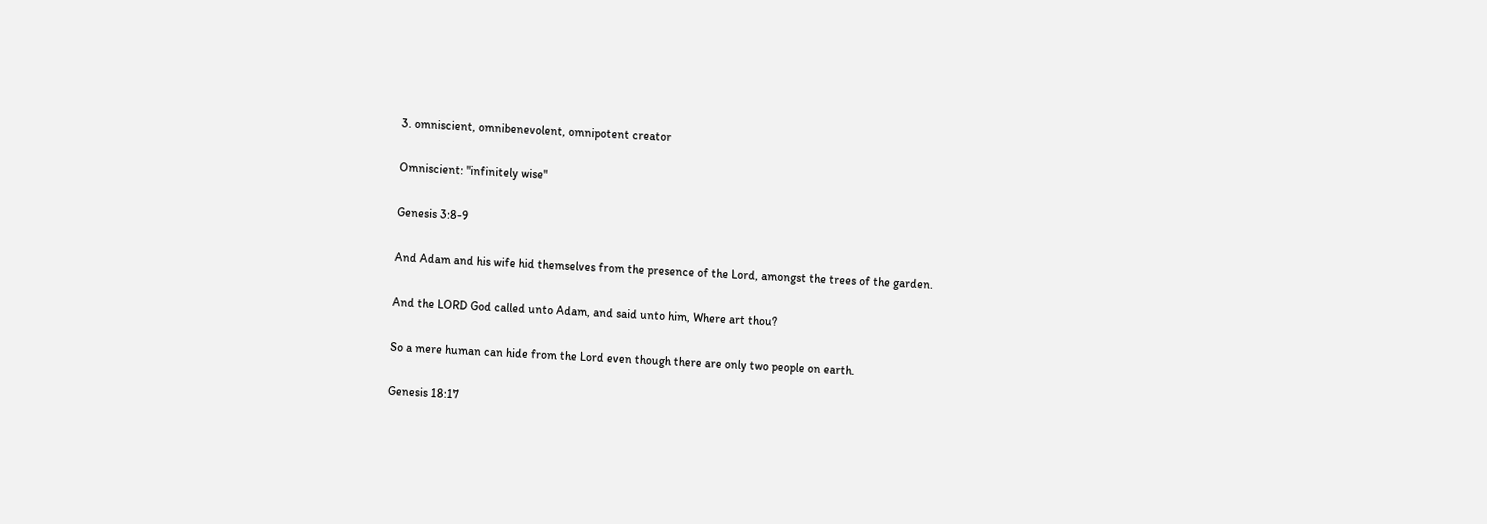3. omniscient, omnibenevolent, omnipotent creator

Omniscient: "infinitely wise"

Genesis 3:8-9

And Adam and his wife hid themselves from the presence of the Lord, amongst the trees of the garden.

And the LORD God called unto Adam, and said unto him, Where art thou?

So a mere human can hide from the Lord even though there are only two people on earth.

Genesis 18:17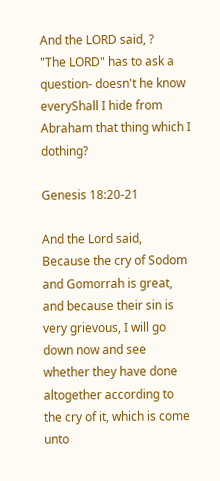And the LORD said, ?
"The LORD" has to ask a question- doesn't he know everyShall I hide from Abraham that thing which I dothing?

Genesis 18:20-21

And the Lord said, Because the cry of Sodom and Gomorrah is great, and because their sin is very grievous, I will go down now and see whether they have done altogether according to the cry of it, which is come unto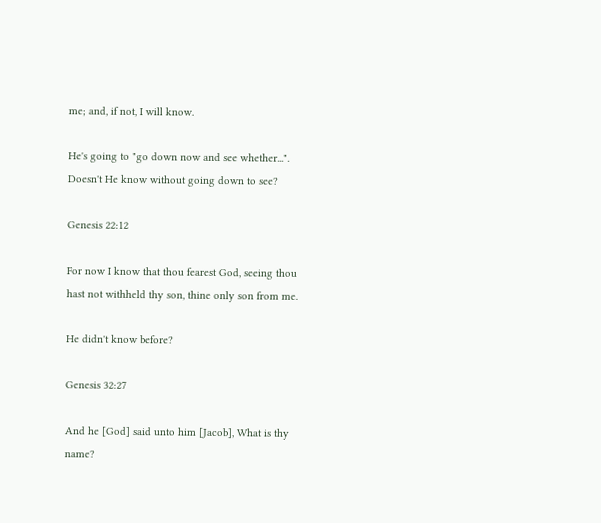me; and, if not, I will know.

He's going to "go down now and see whether...". Doesn't He know without going down to see?

Genesis 22:12

For now I know that thou fearest God, seeing thou hast not withheld thy son, thine only son from me.

He didn't know before?

Genesis 32:27

And he [God] said unto him [Jacob], What is thy name?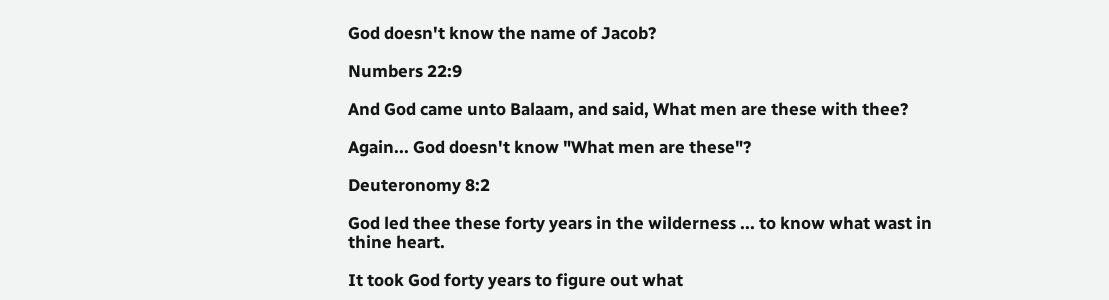God doesn't know the name of Jacob?

Numbers 22:9

And God came unto Balaam, and said, What men are these with thee?

Again... God doesn't know "What men are these"?

Deuteronomy 8:2

God led thee these forty years in the wilderness ... to know what wast in thine heart.

It took God forty years to figure out what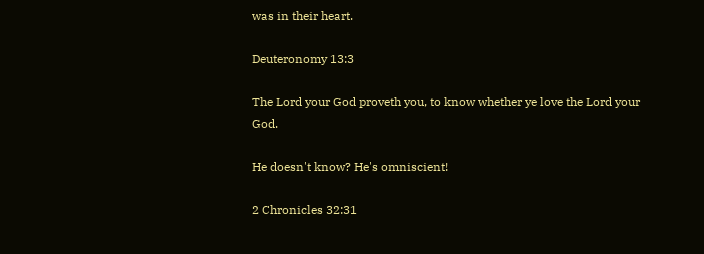was in their heart.

Deuteronomy 13:3

The Lord your God proveth you, to know whether ye love the Lord your God.

He doesn't know? He's omniscient!

2 Chronicles 32:31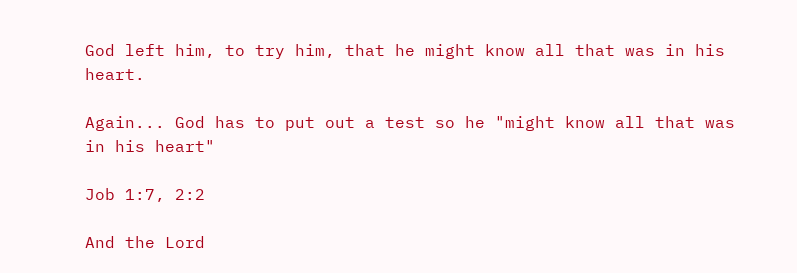God left him, to try him, that he might know all that was in his heart.

Again... God has to put out a test so he "might know all that was in his heart"

Job 1:7, 2:2

And the Lord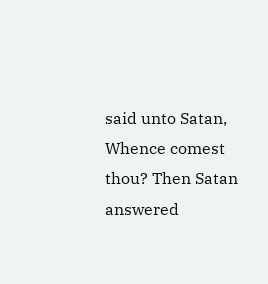said unto Satan, Whence comest thou? Then Satan answered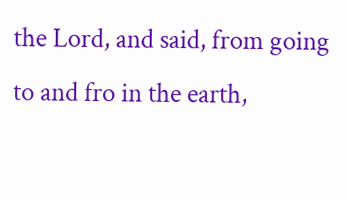the Lord, and said, from going to and fro in the earth,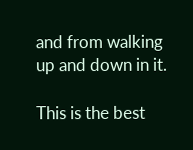and from walking up and down in it.

This is the best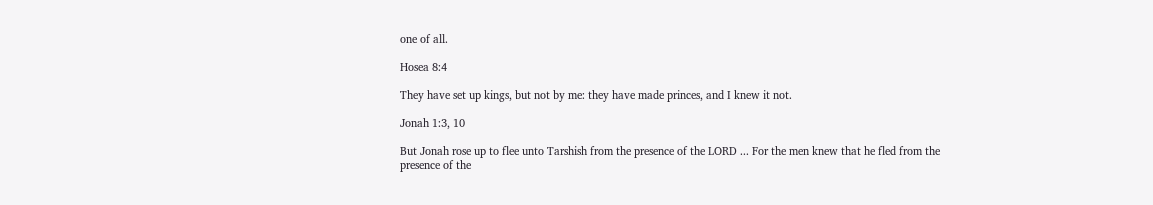one of all.

Hosea 8:4

They have set up kings, but not by me: they have made princes, and I knew it not.

Jonah 1:3, 10

But Jonah rose up to flee unto Tarshish from the presence of the LORD ... For the men knew that he fled from the presence of the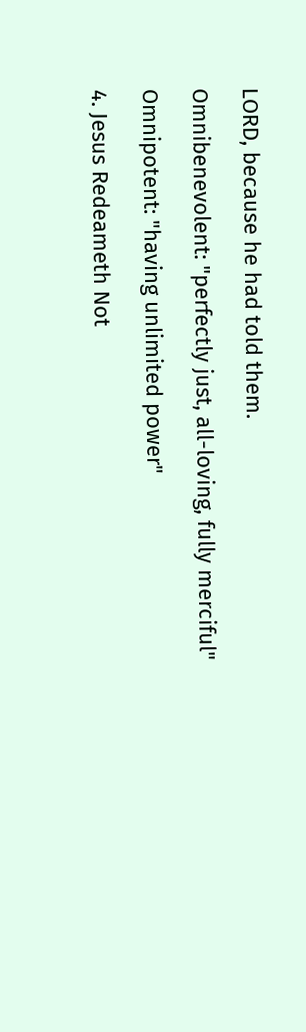LORD, because he had told them.

Omnibenevolent: "perfectly just, all-loving, fully merciful"

Omnipotent: "having unlimited power"

4. Jesus Redeameth Not